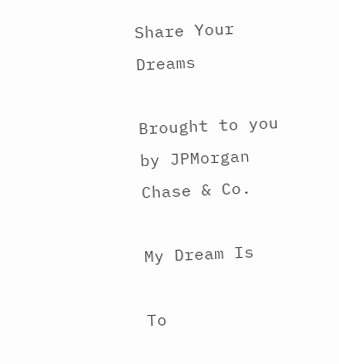Share Your Dreams

Brought to you by JPMorgan Chase & Co.

My Dream Is

To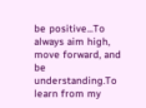be positive...To always aim high, move forward, and be understanding.To learn from my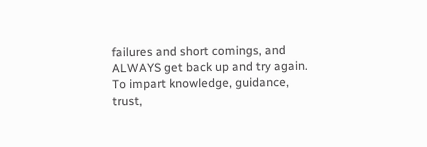failures and short comings, and ALWAYS get back up and try again. To impart knowledge, guidance, trust,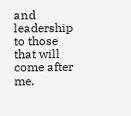and leadership to those that will come after me.